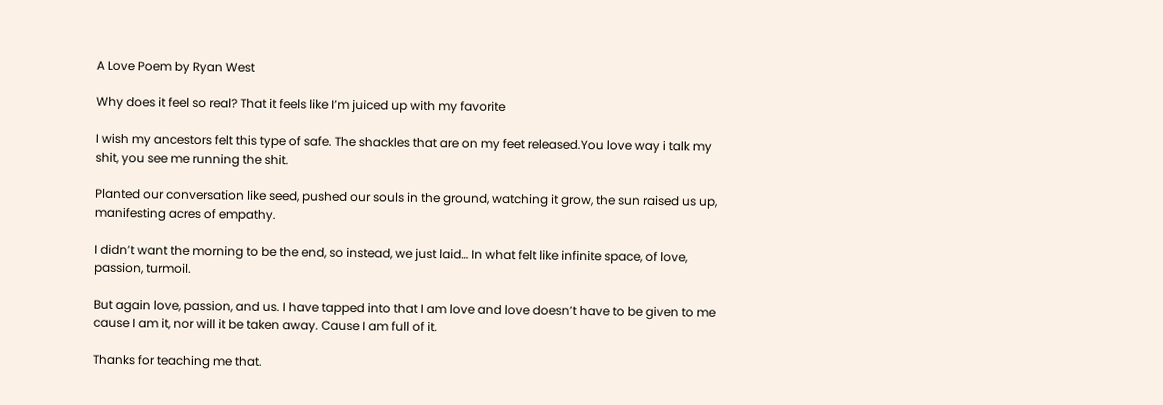A Love Poem by Ryan West

Why does it feel so real? That it feels like I’m juiced up with my favorite

I wish my ancestors felt this type of safe. The shackles that are on my feet released.You love way i talk my shit, you see me running the shit.

Planted our conversation like seed, pushed our souls in the ground, watching it grow, the sun raised us up, manifesting acres of empathy.

I didn’t want the morning to be the end, so instead, we just laid… In what felt like infinite space, of love, passion, turmoil.

But again love, passion, and us. I have tapped into that I am love and love doesn’t have to be given to me cause I am it, nor will it be taken away. Cause I am full of it.

Thanks for teaching me that.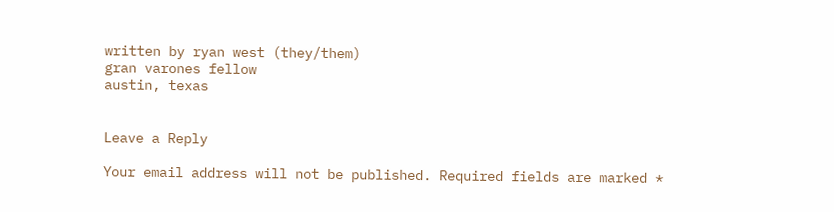written by ryan west (they/them)
gran varones fellow
austin, texas


Leave a Reply

Your email address will not be published. Required fields are marked *